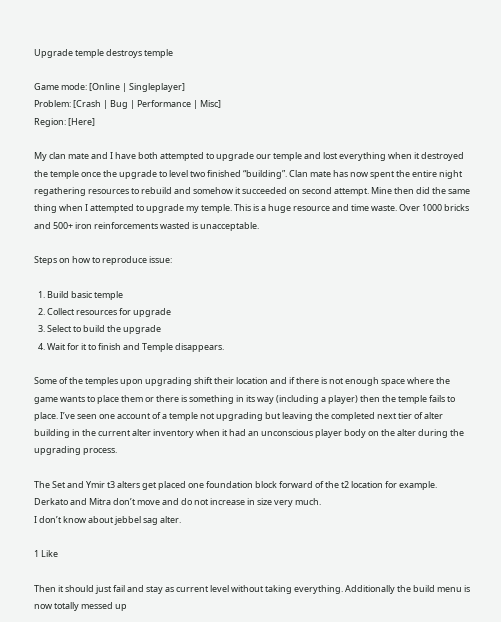Upgrade temple destroys temple

Game mode: [Online | Singleplayer]
Problem: [Crash | Bug | Performance | Misc]
Region: [Here]

My clan mate and I have both attempted to upgrade our temple and lost everything when it destroyed the temple once the upgrade to level two finished “building”. Clan mate has now spent the entire night regathering resources to rebuild and somehow it succeeded on second attempt. Mine then did the same thing when I attempted to upgrade my temple. This is a huge resource and time waste. Over 1000 bricks and 500+ iron reinforcements wasted is unacceptable.

Steps on how to reproduce issue:

  1. Build basic temple
  2. Collect resources for upgrade
  3. Select to build the upgrade
  4. Wait for it to finish and Temple disappears.

Some of the temples upon upgrading shift their location and if there is not enough space where the game wants to place them or there is something in its way (including a player) then the temple fails to place. I’ve seen one account of a temple not upgrading but leaving the completed next tier of alter building in the current alter inventory when it had an unconscious player body on the alter during the upgrading process.

The Set and Ymir t3 alters get placed one foundation block forward of the t2 location for example.
Derkato and Mitra don’t move and do not increase in size very much.
I don’t know about jebbel sag alter.

1 Like

Then it should just fail and stay as current level without taking everything. Additionally the build menu is now totally messed up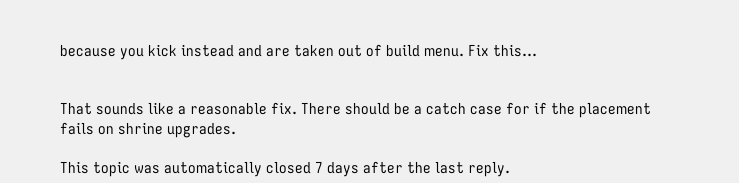because you kick instead and are taken out of build menu. Fix this…


That sounds like a reasonable fix. There should be a catch case for if the placement fails on shrine upgrades.

This topic was automatically closed 7 days after the last reply.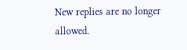New replies are no longer allowed.